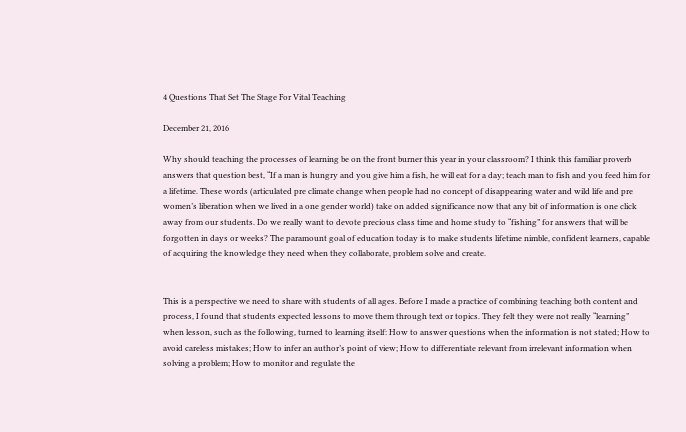4 Questions That Set The Stage For Vital Teaching

December 21, 2016

Why should teaching the processes of learning be on the front burner this year in your classroom? I think this familiar proverb answers that question best, “If a man is hungry and you give him a fish, he will eat for a day; teach man to fish and you feed him for a lifetime. These words (articulated pre climate change when people had no concept of disappearing water and wild life and pre women’s liberation when we lived in a one gender world) take on added significance now that any bit of information is one click away from our students. Do we really want to devote precious class time and home study to “fishing” for answers that will be forgotten in days or weeks? The paramount goal of education today is to make students lifetime nimble, confident learners, capable of acquiring the knowledge they need when they collaborate, problem solve and create.


This is a perspective we need to share with students of all ages. Before I made a practice of combining teaching both content and process, I found that students expected lessons to move them through text or topics. They felt they were not really “learning” when lesson, such as the following, turned to learning itself: How to answer questions when the information is not stated; How to avoid careless mistakes; How to infer an author’s point of view; How to differentiate relevant from irrelevant information when solving a problem; How to monitor and regulate the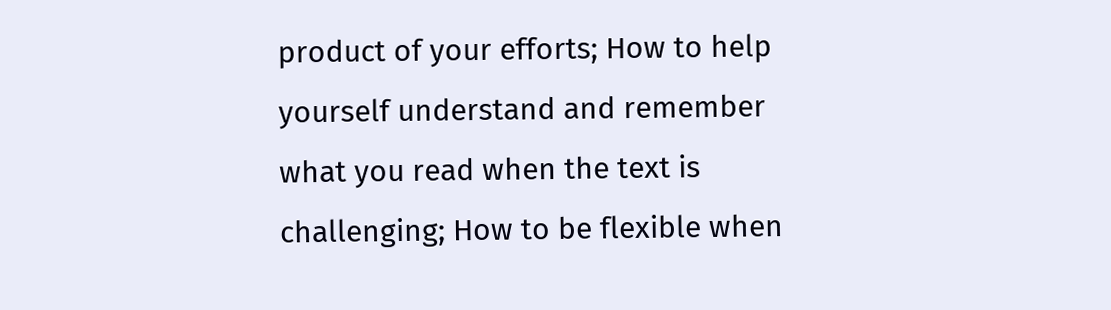product of your efforts; How to help yourself understand and remember what you read when the text is challenging; How to be flexible when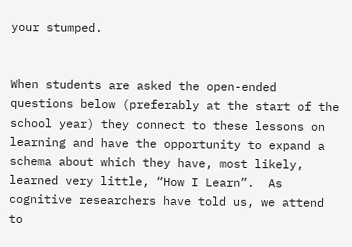your stumped.


When students are asked the open-ended questions below (preferably at the start of the school year) they connect to these lessons on learning and have the opportunity to expand a schema about which they have, most likely, learned very little, “How I Learn”.  As cognitive researchers have told us, we attend to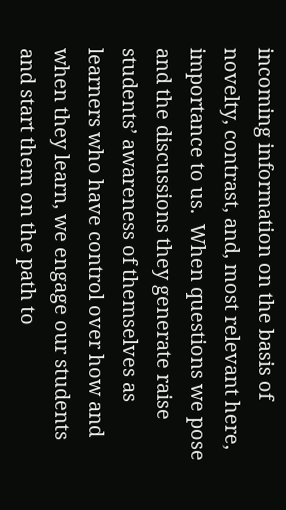incoming information on the basis of novelty, contrast, and, most relevant here, importance to us.  When questions we pose and the discussions they generate raise students’ awareness of themselves as learners who have control over how and when they learn, we engage our students and start them on the path to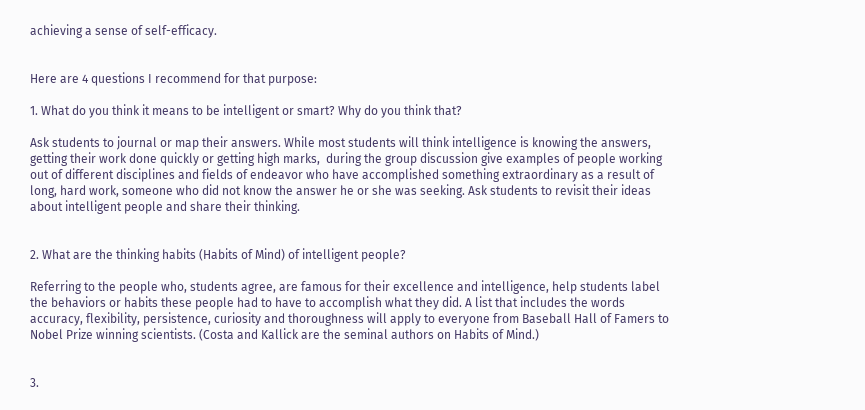achieving a sense of self-efficacy.


Here are 4 questions I recommend for that purpose:

1. What do you think it means to be intelligent or smart? Why do you think that?

Ask students to journal or map their answers. While most students will think intelligence is knowing the answers, getting their work done quickly or getting high marks,  during the group discussion give examples of people working out of different disciplines and fields of endeavor who have accomplished something extraordinary as a result of long, hard work, someone who did not know the answer he or she was seeking. Ask students to revisit their ideas about intelligent people and share their thinking.


2. What are the thinking habits (Habits of Mind) of intelligent people?

Referring to the people who, students agree, are famous for their excellence and intelligence, help students label the behaviors or habits these people had to have to accomplish what they did. A list that includes the words accuracy, flexibility, persistence, curiosity and thoroughness will apply to everyone from Baseball Hall of Famers to Nobel Prize winning scientists. (Costa and Kallick are the seminal authors on Habits of Mind.)


3.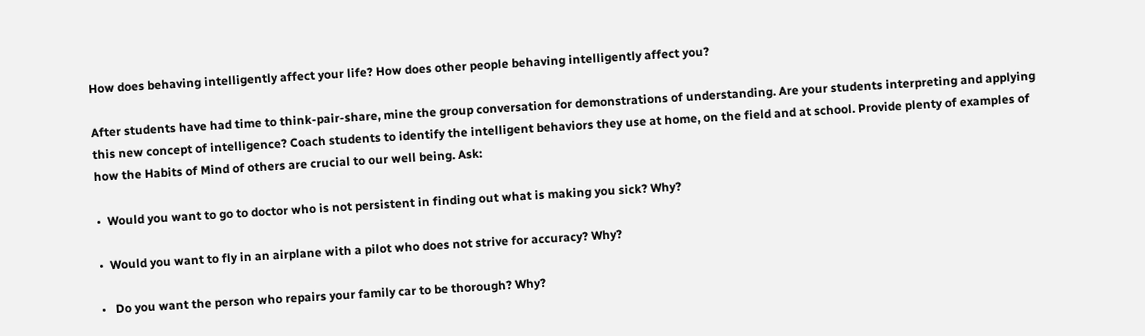How does behaving intelligently affect your life? How does other people behaving intelligently affect you?

After students have had time to think-pair-share, mine the group conversation for demonstrations of understanding. Are your students interpreting and applying this new concept of intelligence? Coach students to identify the intelligent behaviors they use at home, on the field and at school. Provide plenty of examples of how the Habits of Mind of others are crucial to our well being. Ask:

•  Would you want to go to doctor who is not persistent in finding out what is making you sick? Why?

•  Would you want to fly in an airplane with a pilot who does not strive for accuracy? Why?

•   Do you want the person who repairs your family car to be thorough? Why?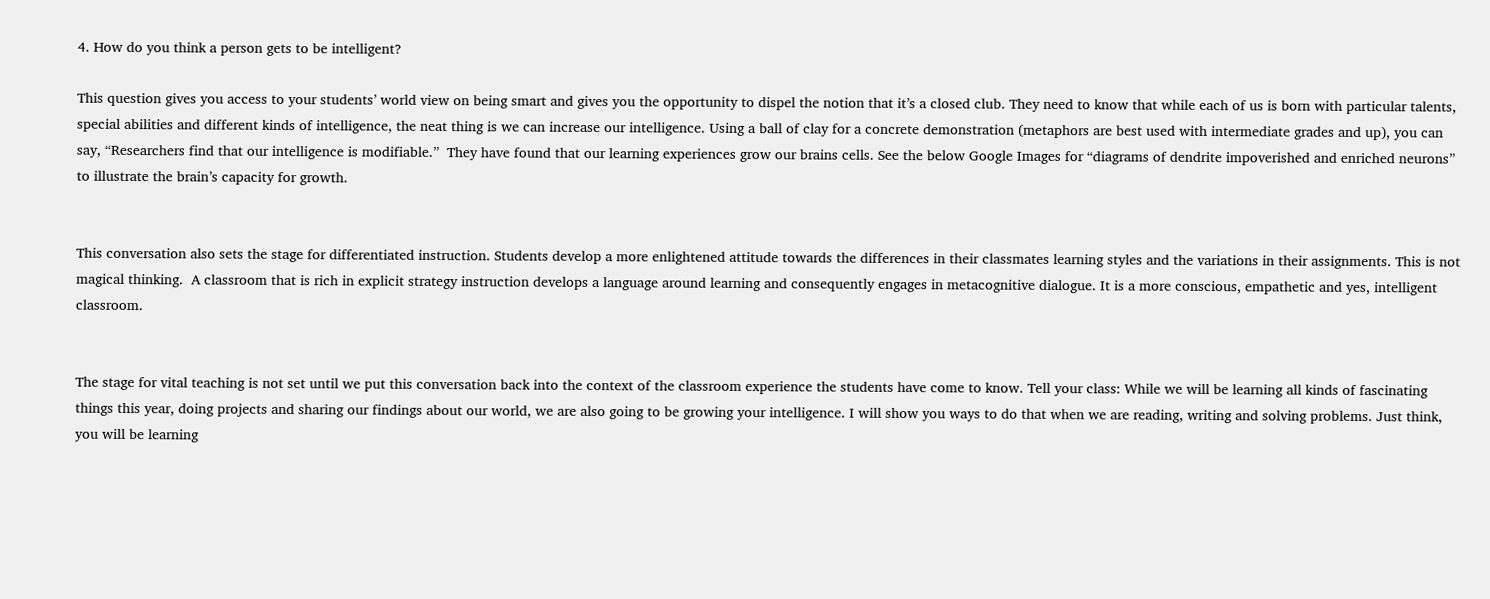4. How do you think a person gets to be intelligent?

This question gives you access to your students’ world view on being smart and gives you the opportunity to dispel the notion that it’s a closed club. They need to know that while each of us is born with particular talents, special abilities and different kinds of intelligence, the neat thing is we can increase our intelligence. Using a ball of clay for a concrete demonstration (metaphors are best used with intermediate grades and up), you can say, “Researchers find that our intelligence is modifiable.”  They have found that our learning experiences grow our brains cells. See the below Google Images for “diagrams of dendrite impoverished and enriched neurons” to illustrate the brain’s capacity for growth.


This conversation also sets the stage for differentiated instruction. Students develop a more enlightened attitude towards the differences in their classmates learning styles and the variations in their assignments. This is not magical thinking.  A classroom that is rich in explicit strategy instruction develops a language around learning and consequently engages in metacognitive dialogue. It is a more conscious, empathetic and yes, intelligent classroom.


The stage for vital teaching is not set until we put this conversation back into the context of the classroom experience the students have come to know. Tell your class: While we will be learning all kinds of fascinating things this year, doing projects and sharing our findings about our world, we are also going to be growing your intelligence. I will show you ways to do that when we are reading, writing and solving problems. Just think, you will be learning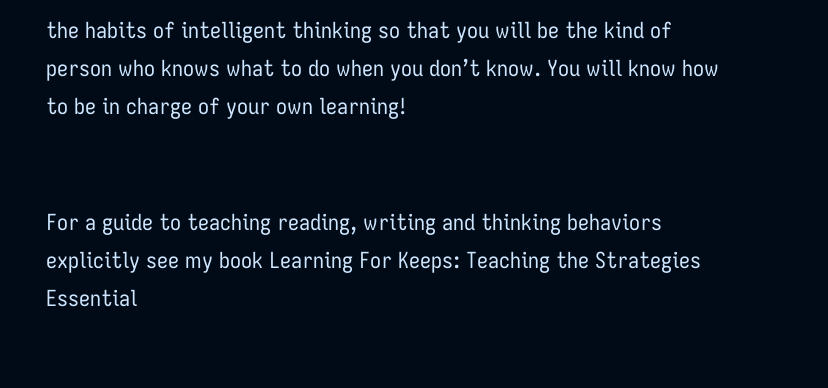the habits of intelligent thinking so that you will be the kind of person who knows what to do when you don’t know. You will know how to be in charge of your own learning!


For a guide to teaching reading, writing and thinking behaviors explicitly see my book Learning For Keeps: Teaching the Strategies Essential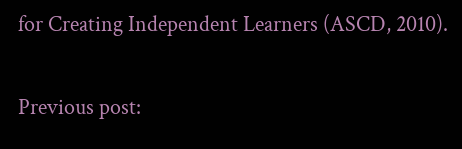for Creating Independent Learners (ASCD, 2010).

Previous post: